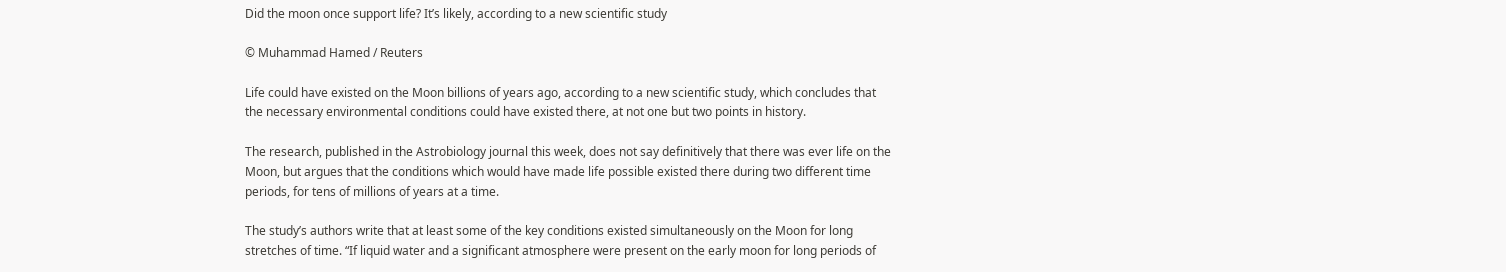Did the moon once support life? It’s likely, according to a new scientific study

© Muhammad Hamed / Reuters

Life could have existed on the Moon billions of years ago, according to a new scientific study, which concludes that the necessary environmental conditions could have existed there, at not one but two points in history.

The research, published in the Astrobiology journal this week, does not say definitively that there was ever life on the Moon, but argues that the conditions which would have made life possible existed there during two different time periods, for tens of millions of years at a time.

The study’s authors write that at least some of the key conditions existed simultaneously on the Moon for long stretches of time. “If liquid water and a significant atmosphere were present on the early moon for long periods of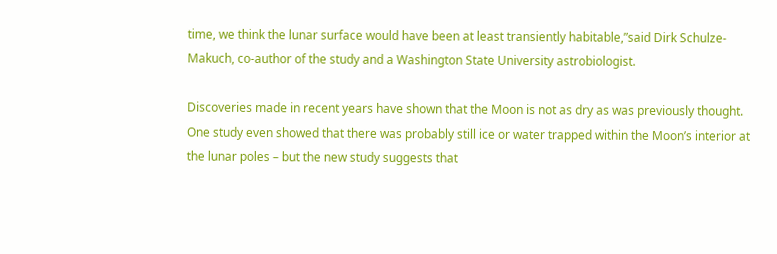time, we think the lunar surface would have been at least transiently habitable,”said Dirk Schulze-Makuch, co-author of the study and a Washington State University astrobiologist.

Discoveries made in recent years have shown that the Moon is not as dry as was previously thought. One study even showed that there was probably still ice or water trapped within the Moon’s interior at the lunar poles – but the new study suggests that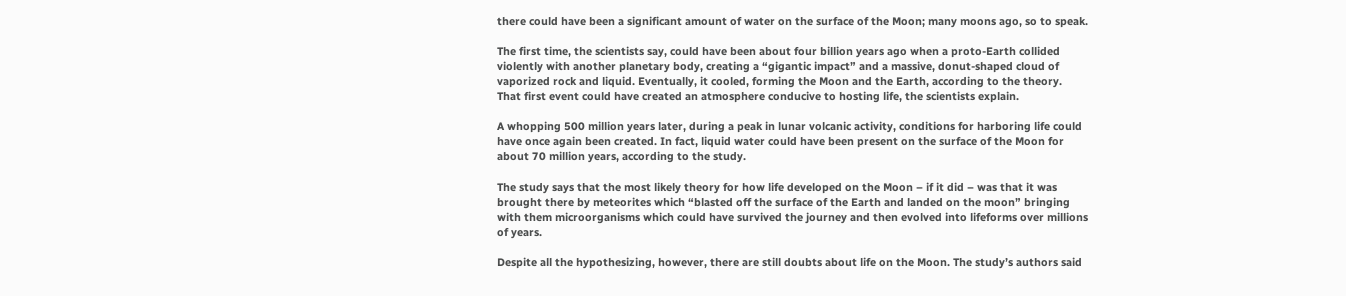there could have been a significant amount of water on the surface of the Moon; many moons ago, so to speak.

The first time, the scientists say, could have been about four billion years ago when a proto-Earth collided violently with another planetary body, creating a “gigantic impact” and a massive, donut-shaped cloud of vaporized rock and liquid. Eventually, it cooled, forming the Moon and the Earth, according to the theory. That first event could have created an atmosphere conducive to hosting life, the scientists explain.

A whopping 500 million years later, during a peak in lunar volcanic activity, conditions for harboring life could have once again been created. In fact, liquid water could have been present on the surface of the Moon for about 70 million years, according to the study.

The study says that the most likely theory for how life developed on the Moon – if it did – was that it was brought there by meteorites which “blasted off the surface of the Earth and landed on the moon” bringing with them microorganisms which could have survived the journey and then evolved into lifeforms over millions of years.

Despite all the hypothesizing, however, there are still doubts about life on the Moon. The study’s authors said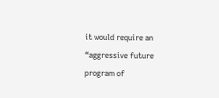it would require an “aggressive future program of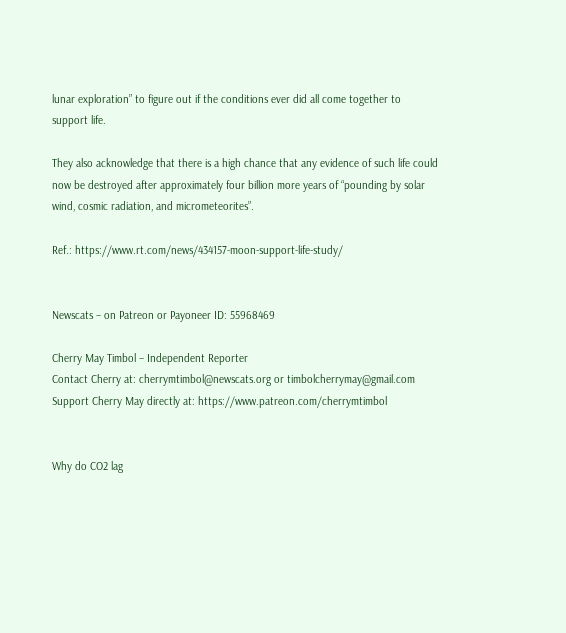lunar exploration” to figure out if the conditions ever did all come together to support life.

They also acknowledge that there is a high chance that any evidence of such life could now be destroyed after approximately four billion more years of “pounding by solar wind, cosmic radiation, and micrometeorites”.

Ref.: https://www.rt.com/news/434157-moon-support-life-study/


Newscats – on Patreon or Payoneer ID: 55968469

Cherry May Timbol – Independent Reporter
Contact Cherry at: cherrymtimbol@newscats.org or timbolcherrymay@gmail.com
Support Cherry May directly at: https://www.patreon.com/cherrymtimbol


Why do CO2 lag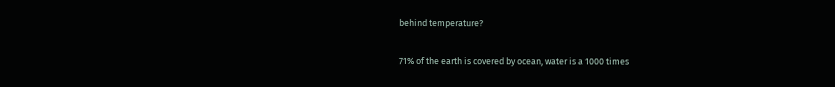behind temperature?

71% of the earth is covered by ocean, water is a 1000 times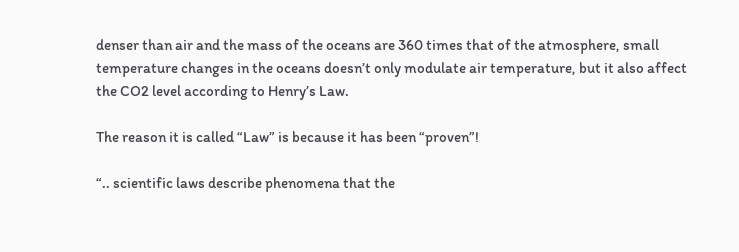denser than air and the mass of the oceans are 360 times that of the atmosphere, small temperature changes in the oceans doesn’t only modulate air temperature, but it also affect the CO2 level according to Henry’s Law.

The reason it is called “Law” is because it has been “proven”!

“.. scientific laws describe phenomena that the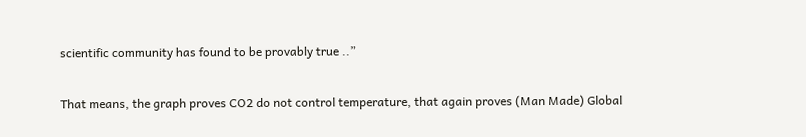scientific community has found to be provably true ..”

That means, the graph proves CO2 do not control temperature, that again proves (Man Made) Global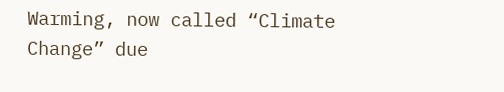Warming, now called “Climate Change” due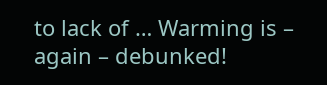to lack of … Warming is – again – debunked!